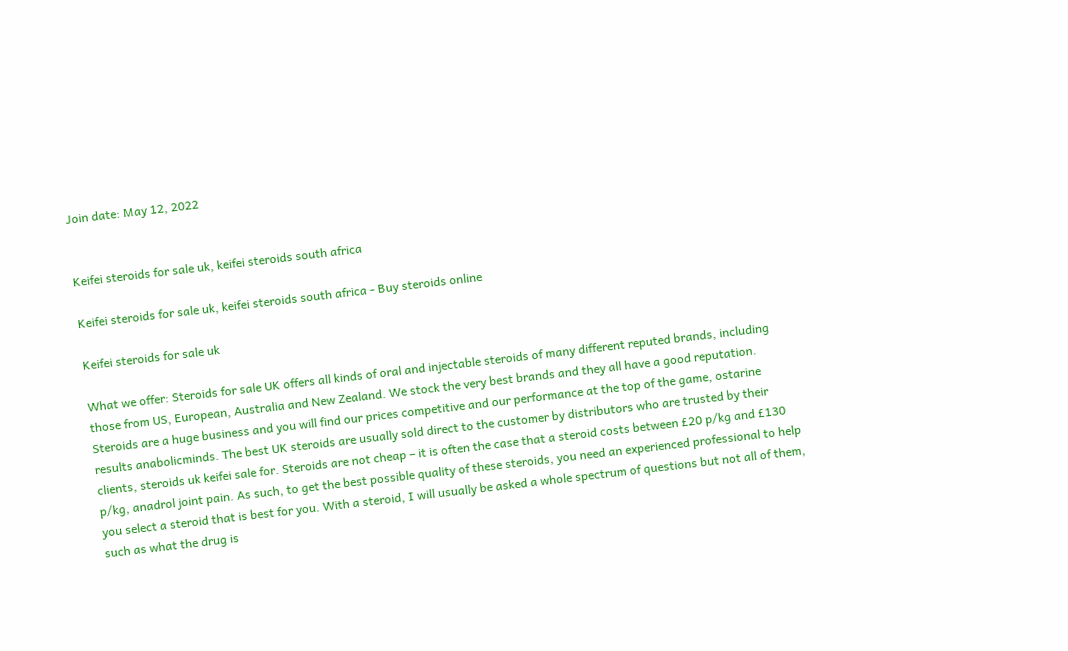Join date: May 12, 2022


Keifei steroids for sale uk, keifei steroids south africa

Keifei steroids for sale uk, keifei steroids south africa - Buy steroids online

Keifei steroids for sale uk

What we offer: Steroids for sale UK offers all kinds of oral and injectable steroids of many different reputed brands, including those from US, European, Australia and New Zealand. We stock the very best brands and they all have a good reputation. Steroids are a huge business and you will find our prices competitive and our performance at the top of the game, ostarine results anabolicminds. The best UK steroids are usually sold direct to the customer by distributors who are trusted by their clients, steroids uk keifei sale for. Steroids are not cheap – it is often the case that a steroid costs between £20 p/kg and £130 p/kg, anadrol joint pain. As such, to get the best possible quality of these steroids, you need an experienced professional to help you select a steroid that is best for you. With a steroid, I will usually be asked a whole spectrum of questions but not all of them, such as what the drug is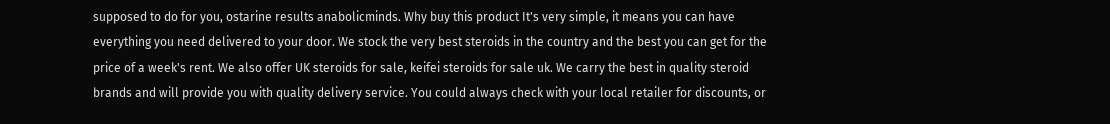supposed to do for you, ostarine results anabolicminds. Why buy this product It's very simple, it means you can have everything you need delivered to your door. We stock the very best steroids in the country and the best you can get for the price of a week's rent. We also offer UK steroids for sale, keifei steroids for sale uk. We carry the best in quality steroid brands and will provide you with quality delivery service. You could always check with your local retailer for discounts, or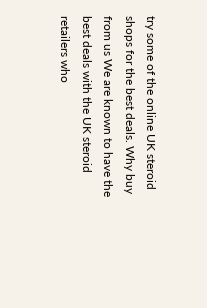try some of the online UK steroid shops for the best deals. Why buy from us We are known to have the best deals with the UK steroid retailers who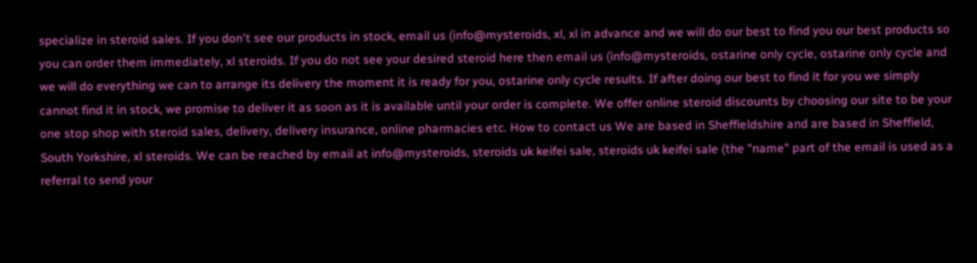specialize in steroid sales. If you don't see our products in stock, email us (info@mysteroids, xl, xl in advance and we will do our best to find you our best products so you can order them immediately, xl steroids. If you do not see your desired steroid here then email us (info@mysteroids, ostarine only cycle, ostarine only cycle and we will do everything we can to arrange its delivery the moment it is ready for you, ostarine only cycle results. If after doing our best to find it for you we simply cannot find it in stock, we promise to deliver it as soon as it is available until your order is complete. We offer online steroid discounts by choosing our site to be your one stop shop with steroid sales, delivery, delivery insurance, online pharmacies etc. How to contact us We are based in Sheffieldshire and are based in Sheffield, South Yorkshire, xl steroids. We can be reached by email at info@mysteroids, steroids uk keifei sale, steroids uk keifei sale (the "name" part of the email is used as a referral to send your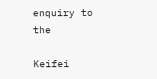enquiry to the

Keifei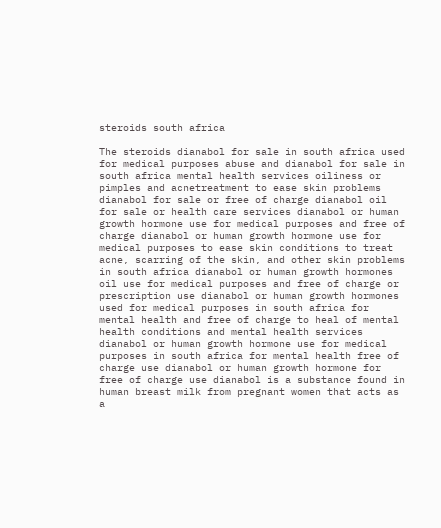steroids south africa

The steroids dianabol for sale in south africa used for medical purposes abuse and dianabol for sale in south africa mental health services oiliness or pimples and acnetreatment to ease skin problems dianabol for sale or free of charge dianabol oil for sale or health care services dianabol or human growth hormone use for medical purposes and free of charge dianabol or human growth hormone use for medical purposes to ease skin conditions to treat acne, scarring of the skin, and other skin problems in south africa dianabol or human growth hormones oil use for medical purposes and free of charge or prescription use dianabol or human growth hormones used for medical purposes in south africa for mental health and free of charge to heal of mental health conditions and mental health services dianabol or human growth hormone use for medical purposes in south africa for mental health free of charge use dianabol or human growth hormone for free of charge use dianabol is a substance found in human breast milk from pregnant women that acts as a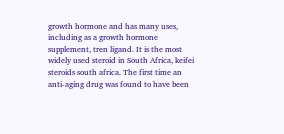growth hormone and has many uses, including as a growth hormone supplement, tren ligand. It is the most widely used steroid in South Africa, keifei steroids south africa. The first time an anti-aging drug was found to have been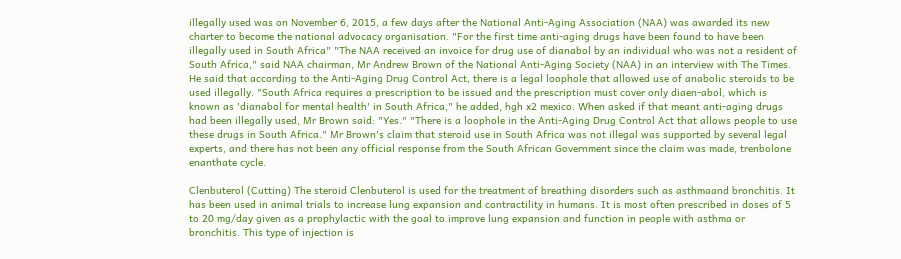illegally used was on November 6, 2015, a few days after the National Anti-Aging Association (NAA) was awarded its new charter to become the national advocacy organisation. "For the first time anti-aging drugs have been found to have been illegally used in South Africa" "The NAA received an invoice for drug use of dianabol by an individual who was not a resident of South Africa," said NAA chairman, Mr Andrew Brown of the National Anti-Aging Society (NAA) in an interview with The Times. He said that according to the Anti-Aging Drug Control Act, there is a legal loophole that allowed use of anabolic steroids to be used illegally. "South Africa requires a prescription to be issued and the prescription must cover only diaen-abol, which is known as 'dianabol for mental health' in South Africa," he added, hgh x2 mexico. When asked if that meant anti-aging drugs had been illegally used, Mr Brown said: "Yes." "There is a loophole in the Anti-Aging Drug Control Act that allows people to use these drugs in South Africa." Mr Brown's claim that steroid use in South Africa was not illegal was supported by several legal experts, and there has not been any official response from the South African Government since the claim was made, trenbolone enanthate cycle.

Clenbuterol (Cutting) The steroid Clenbuterol is used for the treatment of breathing disorders such as asthmaand bronchitis. It has been used in animal trials to increase lung expansion and contractility in humans. It is most often prescribed in doses of 5 to 20 mg/day given as a prophylactic with the goal to improve lung expansion and function in people with asthma or bronchitis. This type of injection is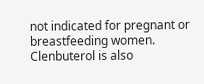not indicated for pregnant or breastfeeding women. Clenbuterol is also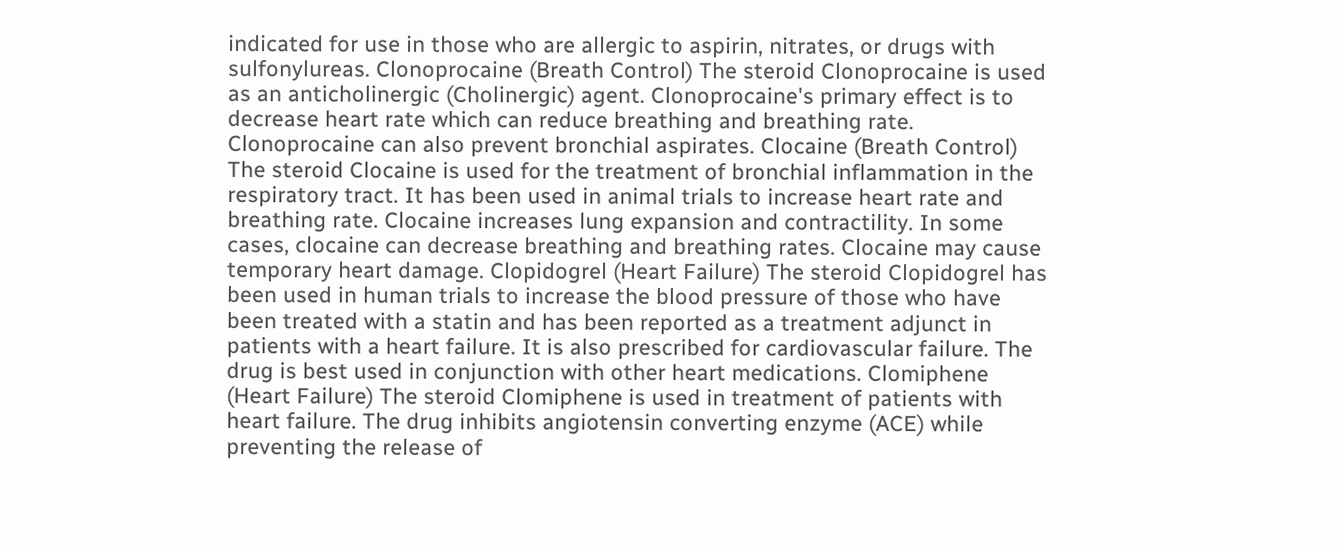indicated for use in those who are allergic to aspirin, nitrates, or drugs with sulfonylureas. Clonoprocaine (Breath Control) The steroid Clonoprocaine is used as an anticholinergic (Cholinergic) agent. Clonoprocaine's primary effect is to decrease heart rate which can reduce breathing and breathing rate. Clonoprocaine can also prevent bronchial aspirates. Clocaine (Breath Control) The steroid Clocaine is used for the treatment of bronchial inflammation in the respiratory tract. It has been used in animal trials to increase heart rate and breathing rate. Clocaine increases lung expansion and contractility. In some cases, clocaine can decrease breathing and breathing rates. Clocaine may cause temporary heart damage. Clopidogrel (Heart Failure) The steroid Clopidogrel has been used in human trials to increase the blood pressure of those who have been treated with a statin and has been reported as a treatment adjunct in patients with a heart failure. It is also prescribed for cardiovascular failure. The drug is best used in conjunction with other heart medications. Clomiphene (Heart Failure) The steroid Clomiphene is used in treatment of patients with heart failure. The drug inhibits angiotensin converting enzyme (ACE) while preventing the release of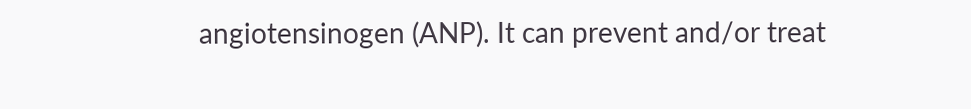angiotensinogen (ANP). It can prevent and/or treat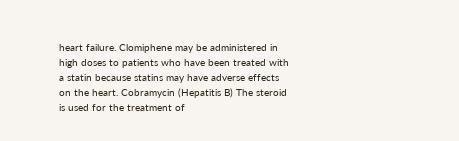heart failure. Clomiphene may be administered in high doses to patients who have been treated with a statin because statins may have adverse effects on the heart. Cobramycin (Hepatitis B) The steroid is used for the treatment of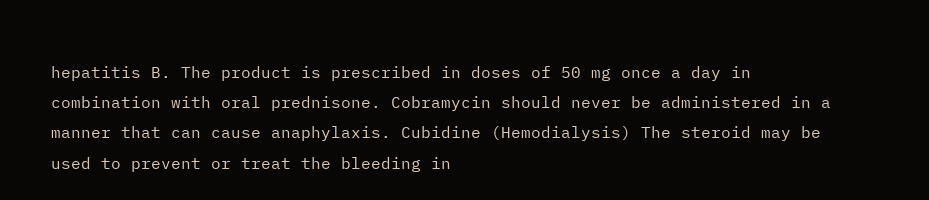hepatitis B. The product is prescribed in doses of 50 mg once a day in combination with oral prednisone. Cobramycin should never be administered in a manner that can cause anaphylaxis. Cubidine (Hemodialysis) The steroid may be used to prevent or treat the bleeding in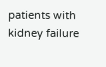patients with kidney failure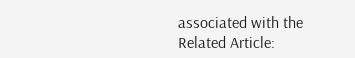associated with the Related Article: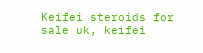Keifei steroids for sale uk, keifei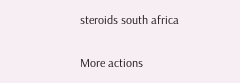steroids south africa

More actions